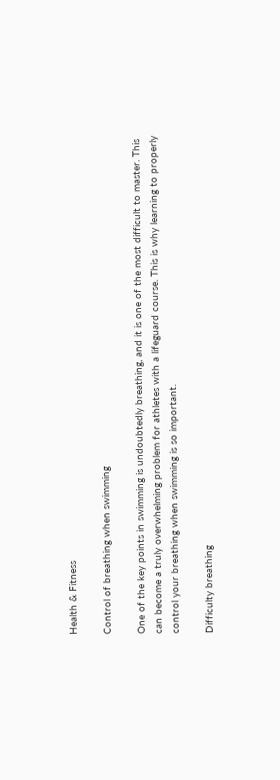Health & Fitness

Control of breathing when swimming

One of the key points in swimming is undoubtedly breathing, and it is one of the most difficult to master. This can become a truly overwhelming problem for athletes with a lifeguard course. This is why learning to properly control your breathing when swimming is so important.

Difficulty breathing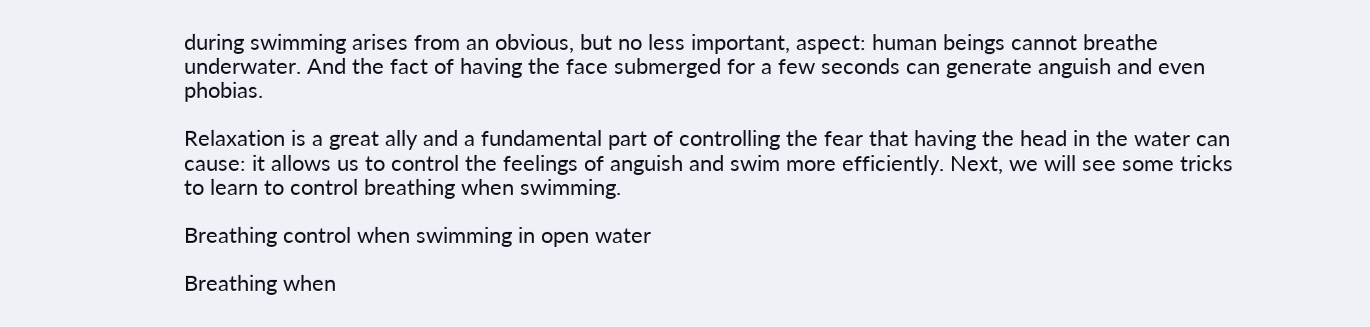during swimming arises from an obvious, but no less important, aspect: human beings cannot breathe underwater. And the fact of having the face submerged for a few seconds can generate anguish and even phobias.

Relaxation is a great ally and a fundamental part of controlling the fear that having the head in the water can cause: it allows us to control the feelings of anguish and swim more efficiently. Next, we will see some tricks to learn to control breathing when swimming.

Breathing control when swimming in open water

Breathing when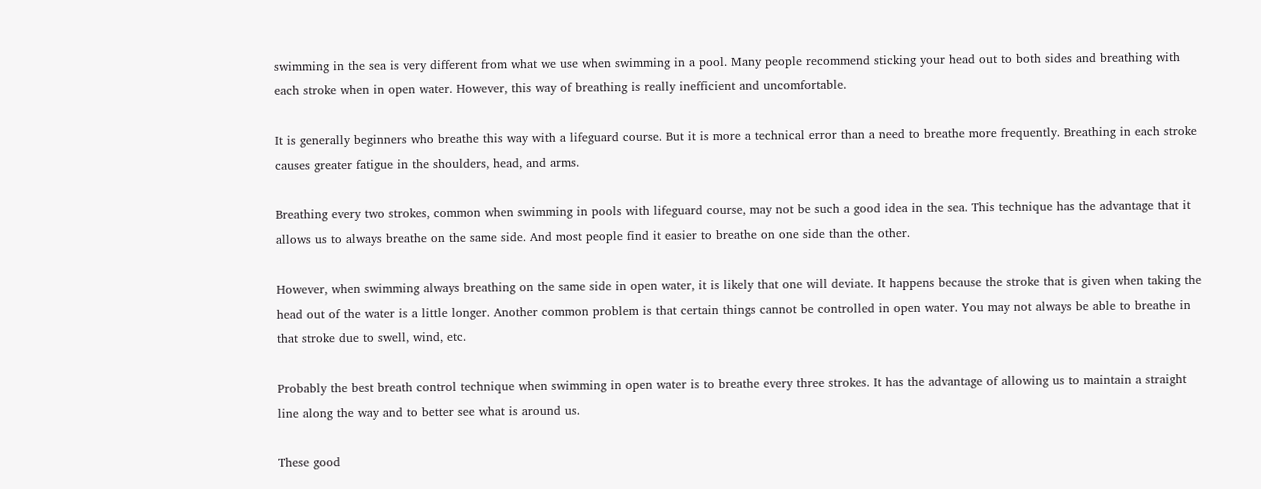swimming in the sea is very different from what we use when swimming in a pool. Many people recommend sticking your head out to both sides and breathing with each stroke when in open water. However, this way of breathing is really inefficient and uncomfortable.

It is generally beginners who breathe this way with a lifeguard course. But it is more a technical error than a need to breathe more frequently. Breathing in each stroke causes greater fatigue in the shoulders, head, and arms.

Breathing every two strokes, common when swimming in pools with lifeguard course, may not be such a good idea in the sea. This technique has the advantage that it allows us to always breathe on the same side. And most people find it easier to breathe on one side than the other.

However, when swimming always breathing on the same side in open water, it is likely that one will deviate. It happens because the stroke that is given when taking the head out of the water is a little longer. Another common problem is that certain things cannot be controlled in open water. You may not always be able to breathe in that stroke due to swell, wind, etc.

Probably the best breath control technique when swimming in open water is to breathe every three strokes. It has the advantage of allowing us to maintain a straight line along the way and to better see what is around us.

These good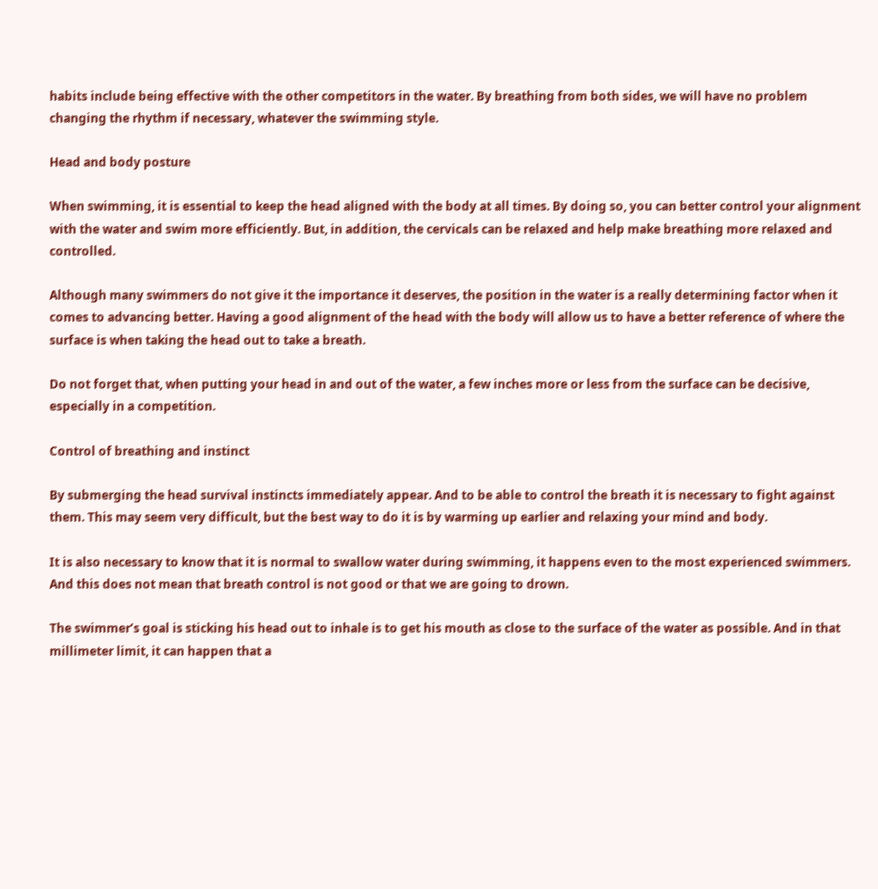habits include being effective with the other competitors in the water. By breathing from both sides, we will have no problem changing the rhythm if necessary, whatever the swimming style.

Head and body posture

When swimming, it is essential to keep the head aligned with the body at all times. By doing so, you can better control your alignment with the water and swim more efficiently. But, in addition, the cervicals can be relaxed and help make breathing more relaxed and controlled.

Although many swimmers do not give it the importance it deserves, the position in the water is a really determining factor when it comes to advancing better. Having a good alignment of the head with the body will allow us to have a better reference of where the surface is when taking the head out to take a breath.

Do not forget that, when putting your head in and out of the water, a few inches more or less from the surface can be decisive, especially in a competition.

Control of breathing and instinct

By submerging the head survival instincts immediately appear. And to be able to control the breath it is necessary to fight against them. This may seem very difficult, but the best way to do it is by warming up earlier and relaxing your mind and body.

It is also necessary to know that it is normal to swallow water during swimming, it happens even to the most experienced swimmers. And this does not mean that breath control is not good or that we are going to drown.

The swimmer’s goal is sticking his head out to inhale is to get his mouth as close to the surface of the water as possible. And in that millimeter limit, it can happen that a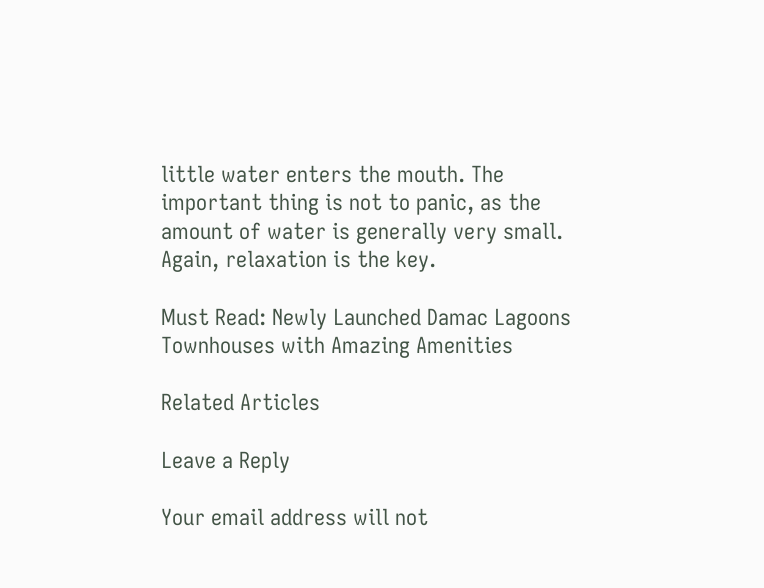little water enters the mouth. The important thing is not to panic, as the amount of water is generally very small. Again, relaxation is the key.

Must Read: Newly Launched Damac Lagoons Townhouses with Amazing Amenities

Related Articles

Leave a Reply

Your email address will not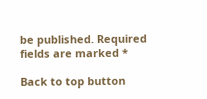be published. Required fields are marked *

Back to top button